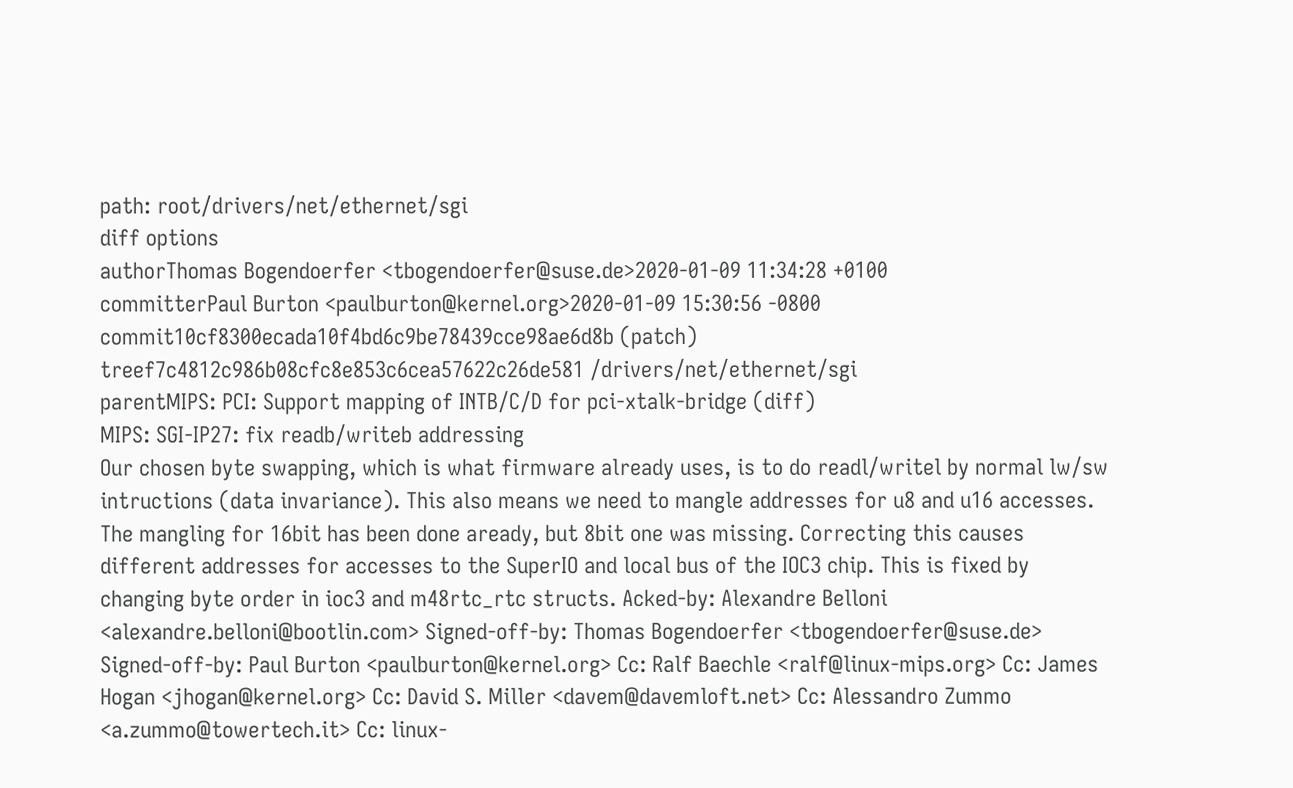path: root/drivers/net/ethernet/sgi
diff options
authorThomas Bogendoerfer <tbogendoerfer@suse.de>2020-01-09 11:34:28 +0100
committerPaul Burton <paulburton@kernel.org>2020-01-09 15:30:56 -0800
commit10cf8300ecada10f4bd6c9be78439cce98ae6d8b (patch)
treef7c4812c986b08cfc8e853c6cea57622c26de581 /drivers/net/ethernet/sgi
parentMIPS: PCI: Support mapping of INTB/C/D for pci-xtalk-bridge (diff)
MIPS: SGI-IP27: fix readb/writeb addressing
Our chosen byte swapping, which is what firmware already uses, is to do readl/writel by normal lw/sw intructions (data invariance). This also means we need to mangle addresses for u8 and u16 accesses. The mangling for 16bit has been done aready, but 8bit one was missing. Correcting this causes different addresses for accesses to the SuperIO and local bus of the IOC3 chip. This is fixed by changing byte order in ioc3 and m48rtc_rtc structs. Acked-by: Alexandre Belloni <alexandre.belloni@bootlin.com> Signed-off-by: Thomas Bogendoerfer <tbogendoerfer@suse.de> Signed-off-by: Paul Burton <paulburton@kernel.org> Cc: Ralf Baechle <ralf@linux-mips.org> Cc: James Hogan <jhogan@kernel.org> Cc: David S. Miller <davem@davemloft.net> Cc: Alessandro Zummo <a.zummo@towertech.it> Cc: linux-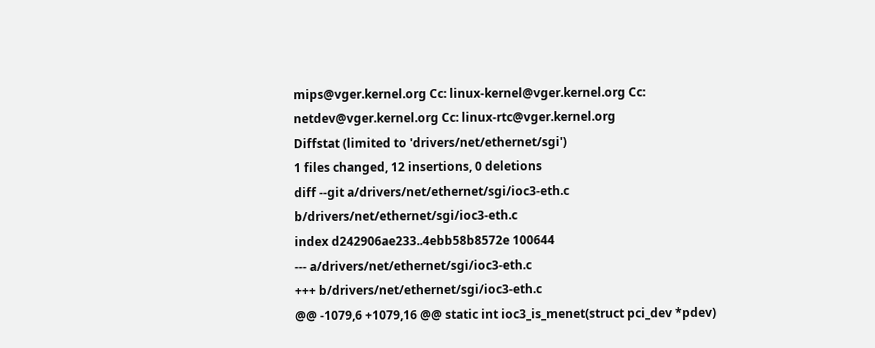mips@vger.kernel.org Cc: linux-kernel@vger.kernel.org Cc: netdev@vger.kernel.org Cc: linux-rtc@vger.kernel.org
Diffstat (limited to 'drivers/net/ethernet/sgi')
1 files changed, 12 insertions, 0 deletions
diff --git a/drivers/net/ethernet/sgi/ioc3-eth.c b/drivers/net/ethernet/sgi/ioc3-eth.c
index d242906ae233..4ebb58b8572e 100644
--- a/drivers/net/ethernet/sgi/ioc3-eth.c
+++ b/drivers/net/ethernet/sgi/ioc3-eth.c
@@ -1079,6 +1079,16 @@ static int ioc3_is_menet(struct pci_dev *pdev)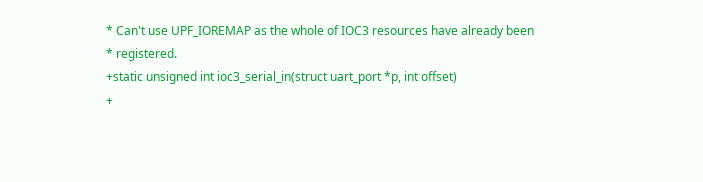* Can't use UPF_IOREMAP as the whole of IOC3 resources have already been
* registered.
+static unsigned int ioc3_serial_in(struct uart_port *p, int offset)
+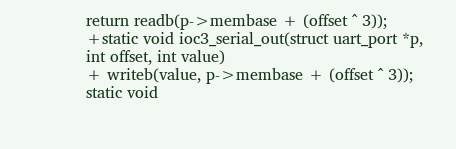return readb(p->membase + (offset ^ 3));
+static void ioc3_serial_out(struct uart_port *p, int offset, int value)
+ writeb(value, p->membase + (offset ^ 3));
static void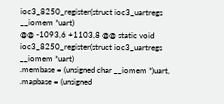ioc3_8250_register(struct ioc3_uartregs __iomem *uart)
@@ -1093,6 +1103,8 @@ static void ioc3_8250_register(struct ioc3_uartregs __iomem *uart)
.membase = (unsigned char __iomem *)uart,
.mapbase = (unsigned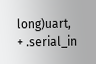long)uart,
+ .serial_in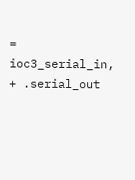= ioc3_serial_in,
+ .serial_out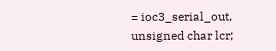= ioc3_serial_out,
unsigned char lcr;